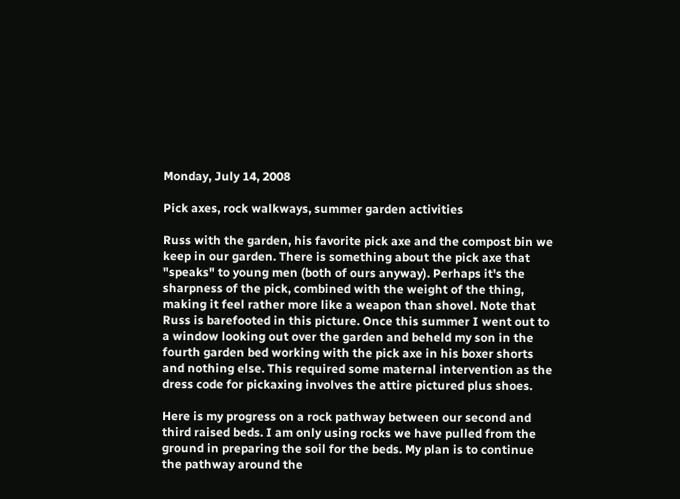Monday, July 14, 2008

Pick axes, rock walkways, summer garden activities

Russ with the garden, his favorite pick axe and the compost bin we keep in our garden. There is something about the pick axe that "speaks" to young men (both of ours anyway). Perhaps it's the sharpness of the pick, combined with the weight of the thing, making it feel rather more like a weapon than shovel. Note that Russ is barefooted in this picture. Once this summer I went out to a window looking out over the garden and beheld my son in the fourth garden bed working with the pick axe in his boxer shorts and nothing else. This required some maternal intervention as the dress code for pickaxing involves the attire pictured plus shoes.

Here is my progress on a rock pathway between our second and third raised beds. I am only using rocks we have pulled from the ground in preparing the soil for the beds. My plan is to continue the pathway around the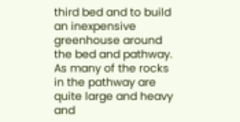third bed and to build an inexpensive greenhouse around the bed and pathway. As many of the rocks in the pathway are quite large and heavy and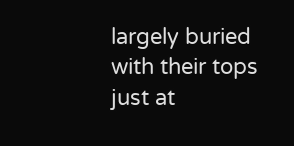largely buried with their tops just at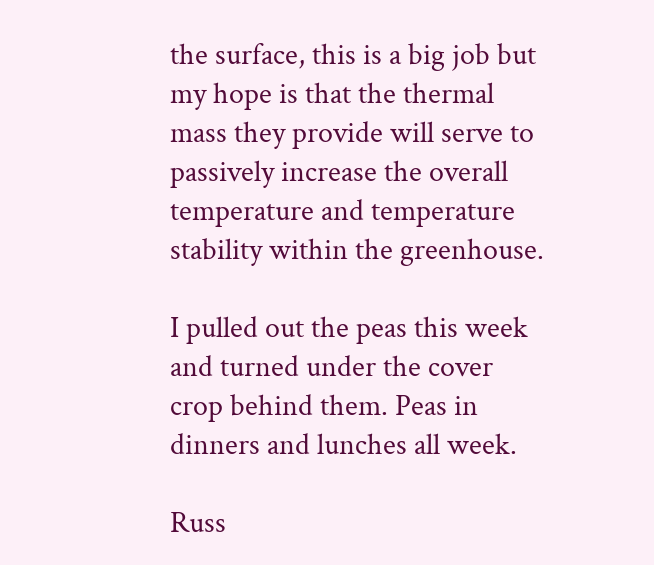the surface, this is a big job but my hope is that the thermal mass they provide will serve to passively increase the overall temperature and temperature stability within the greenhouse.

I pulled out the peas this week and turned under the cover crop behind them. Peas in dinners and lunches all week.

Russ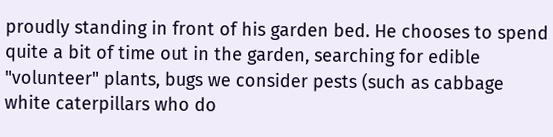proudly standing in front of his garden bed. He chooses to spend quite a bit of time out in the garden, searching for edible "volunteer" plants, bugs we consider pests (such as cabbage white caterpillars who do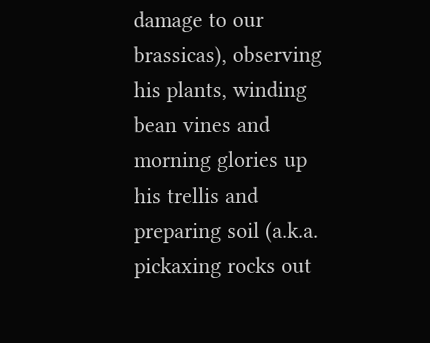damage to our brassicas), observing his plants, winding bean vines and morning glories up his trellis and preparing soil (a.k.a. pickaxing rocks out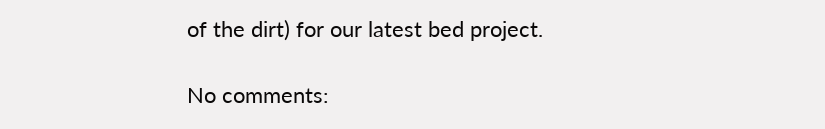of the dirt) for our latest bed project.

No comments: